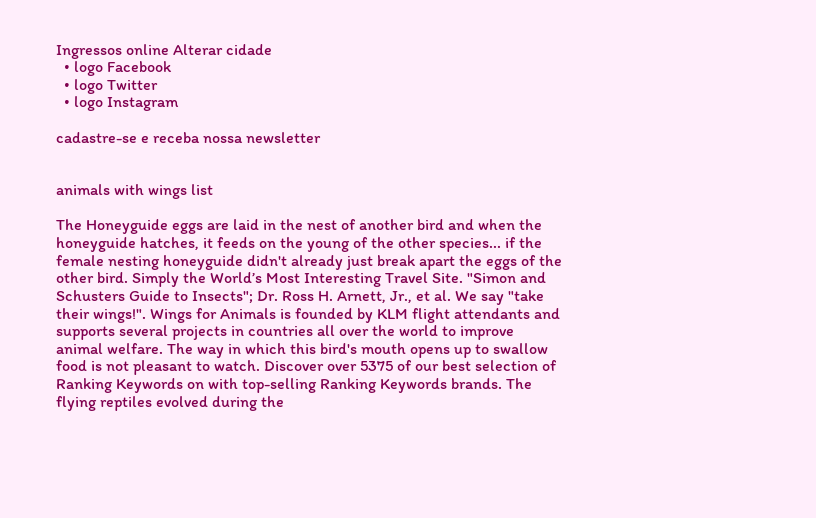Ingressos online Alterar cidade
  • logo Facebook
  • logo Twitter
  • logo Instagram

cadastre-se e receba nossa newsletter


animals with wings list

The Honeyguide eggs are laid in the nest of another bird and when the honeyguide hatches, it feeds on the young of the other species... if the female nesting honeyguide didn't already just break apart the eggs of the other bird. Simply the World’s Most Interesting Travel Site. "Simon and Schusters Guide to Insects"; Dr. Ross H. Arnett, Jr., et al. We say "take their wings!". Wings for Animals is founded by KLM flight attendants and supports several projects in countries all over the world to improve animal welfare. The way in which this bird's mouth opens up to swallow food is not pleasant to watch. Discover over 5375 of our best selection of Ranking Keywords on with top-selling Ranking Keywords brands. The flying reptiles evolved during the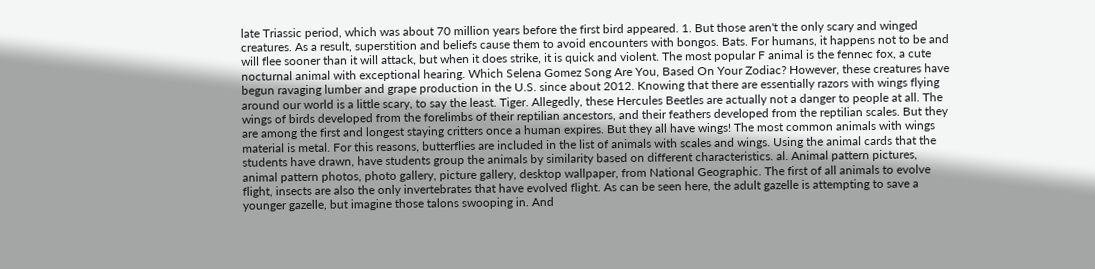late Triassic period, which was about 70 million years before the first bird appeared. 1. But those aren't the only scary and winged creatures. As a result, superstition and beliefs cause them to avoid encounters with bongos. Bats. For humans, it happens not to be and will flee sooner than it will attack, but when it does strike, it is quick and violent. The most popular F animal is the fennec fox, a cute nocturnal animal with exceptional hearing. Which Selena Gomez Song Are You, Based On Your Zodiac? However, these creatures have begun ravaging lumber and grape production in the U.S. since about 2012. Knowing that there are essentially razors with wings flying around our world is a little scary, to say the least. Tiger. Allegedly, these Hercules Beetles are actually not a danger to people at all. The wings of birds developed from the forelimbs of their reptilian ancestors, and their feathers developed from the reptilian scales. But they are among the first and longest staying critters once a human expires. But they all have wings! The most common animals with wings material is metal. For this reasons, butterflies are included in the list of animals with scales and wings. Using the animal cards that the students have drawn, have students group the animals by similarity based on different characteristics. al. Animal pattern pictures, animal pattern photos, photo gallery, picture gallery, desktop wallpaper, from National Geographic. The first of all animals to evolve flight, insects are also the only invertebrates that have evolved flight. As can be seen here, the adult gazelle is attempting to save a younger gazelle, but imagine those talons swooping in. And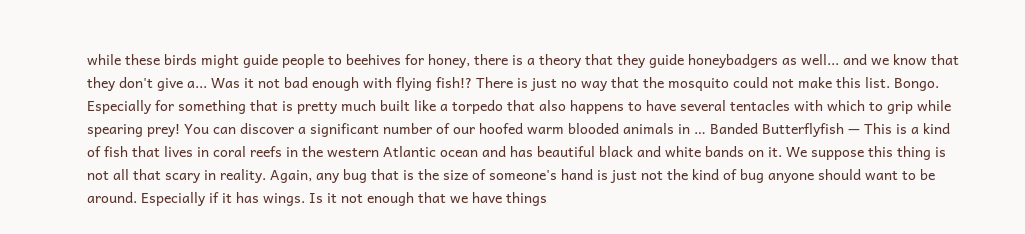while these birds might guide people to beehives for honey, there is a theory that they guide honeybadgers as well... and we know that they don't give a... Was it not bad enough with flying fish!? There is just no way that the mosquito could not make this list. Bongo. Especially for something that is pretty much built like a torpedo that also happens to have several tentacles with which to grip while spearing prey! You can discover a significant number of our hoofed warm blooded animals in … Banded Butterflyfish — This is a kind of fish that lives in coral reefs in the western Atlantic ocean and has beautiful black and white bands on it. We suppose this thing is not all that scary in reality. Again, any bug that is the size of someone's hand is just not the kind of bug anyone should want to be around. Especially if it has wings. Is it not enough that we have things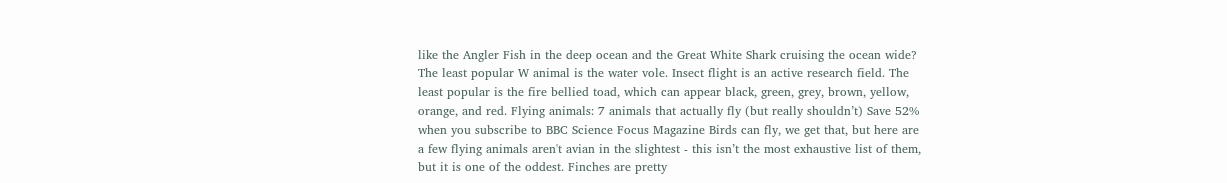like the Angler Fish in the deep ocean and the Great White Shark cruising the ocean wide? The least popular W animal is the water vole. Insect flight is an active research field. The least popular is the fire bellied toad, which can appear black, green, grey, brown, yellow, orange, and red. Flying animals: 7 animals that actually fly (but really shouldn’t) Save 52% when you subscribe to BBC Science Focus Magazine Birds can fly, we get that, but here are a few flying animals aren't avian in the slightest - this isn’t the most exhaustive list of them, but it is one of the oddest. Finches are pretty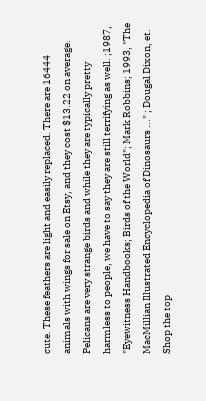cute. These feathers are light and easily replaced. There are 16444 animals with wings for sale on Etsy, and they cost $13.22 on average. Pelicans are very strange birds and while they are typically pretty harmless to people, we have to say they are still terrifying as well. ;1987, "Eyewitness Handbooks; Birds of the World"; Mark Robbins; 1993, "The MacMillian Illustrated Encyclopedia of Dinosaurs ..." ; Dougal Dixon, et. Shop the top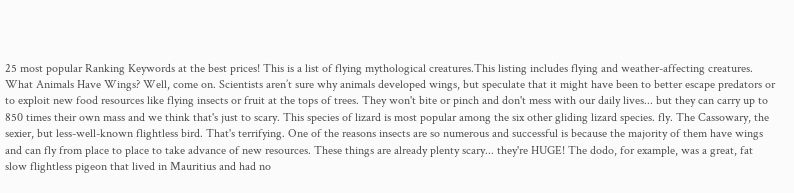25 most popular Ranking Keywords at the best prices! This is a list of flying mythological creatures.This listing includes flying and weather-affecting creatures. What Animals Have Wings? Well, come on. Scientists aren’t sure why animals developed wings, but speculate that it might have been to better escape predators or to exploit new food resources like flying insects or fruit at the tops of trees. They won't bite or pinch and don't mess with our daily lives... but they can carry up to 850 times their own mass and we think that's just to scary. This species of lizard is most popular among the six other gliding lizard species. fly. The Cassowary, the sexier, but less-well-known flightless bird. That's terrifying. One of the reasons insects are so numerous and successful is because the majority of them have wings and can fly from place to place to take advance of new resources. These things are already plenty scary... they're HUGE! The dodo, for example, was a great, fat slow flightless pigeon that lived in Mauritius and had no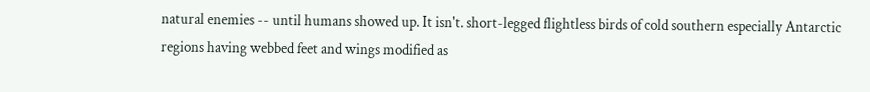natural enemies -- until humans showed up. It isn't. short-legged flightless birds of cold southern especially Antarctic regions having webbed feet and wings modified as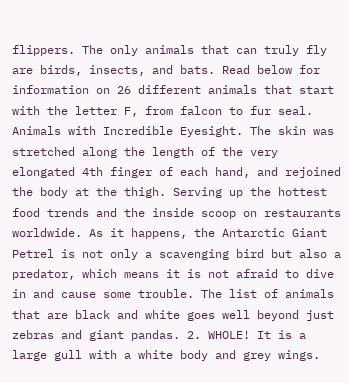flippers. The only animals that can truly fly are birds, insects, and bats. Read below for information on 26 different animals that start with the letter F, from falcon to fur seal. Animals with Incredible Eyesight. The skin was stretched along the length of the very elongated 4th finger of each hand, and rejoined the body at the thigh. Serving up the hottest food trends and the inside scoop on restaurants worldwide. As it happens, the Antarctic Giant Petrel is not only a scavenging bird but also a predator, which means it is not afraid to dive in and cause some trouble. The list of animals that are black and white goes well beyond just zebras and giant pandas. 2. WHOLE! It is a large gull with a white body and grey wings.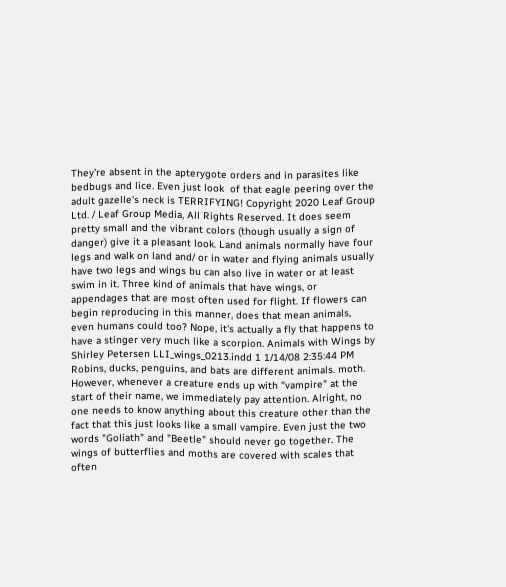They’re absent in the apterygote orders and in parasites like bedbugs and lice. Even just look  of that eagle peering over the adult gazelle's neck is TERRIFYING! Copyright 2020 Leaf Group Ltd. / Leaf Group Media, All Rights Reserved. It does seem pretty small and the vibrant colors (though usually a sign of danger) give it a pleasant look. Land animals normally have four legs and walk on land and/ or in water and flying animals usually have two legs and wings bu can also live in water or at least swim in it. Three kind of animals that have wings, or appendages that are most often used for flight. If flowers can begin reproducing in this manner, does that mean animals, even humans could too? Nope, it's actually a fly that happens to have a stinger very much like a scorpion. Animals with Wings by Shirley Petersen LLI_wings_0213.indd 1 1/14/08 2:35:44 PM Robins, ducks, penguins, and bats are different animals. moth. However, whenever a creature ends up with "vampire" at the start of their name, we immediately pay attention. Alright, no one needs to know anything about this creature other than the fact that this just looks like a small vampire. Even just the two words "Goliath" and "Beetle" should never go together. The wings of butterflies and moths are covered with scales that often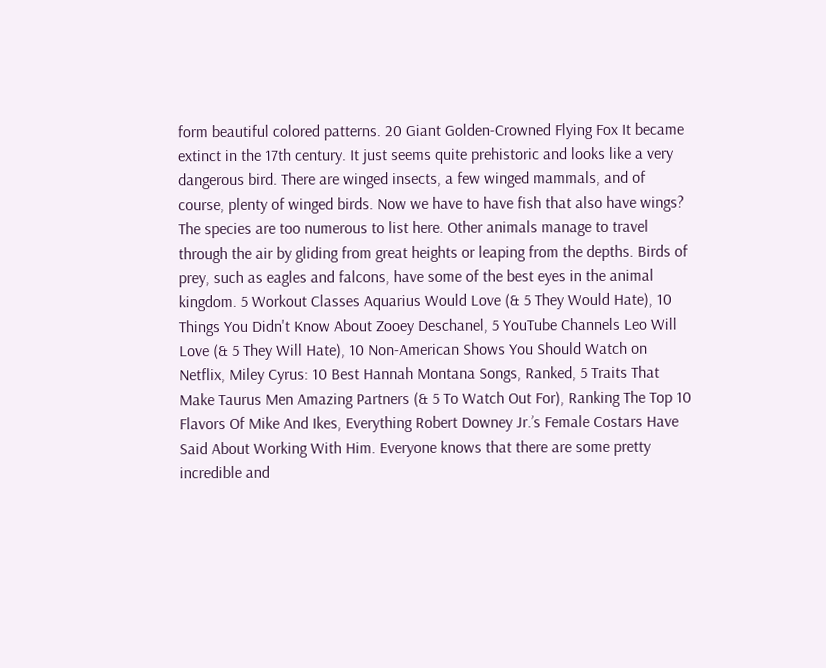form beautiful colored patterns. 20 Giant Golden-Crowned Flying Fox It became extinct in the 17th century. It just seems quite prehistoric and looks like a very dangerous bird. There are winged insects, a few winged mammals, and of course, plenty of winged birds. Now we have to have fish that also have wings? The species are too numerous to list here. Other animals manage to travel through the air by gliding from great heights or leaping from the depths. Birds of prey, such as eagles and falcons, have some of the best eyes in the animal kingdom. 5 Workout Classes Aquarius Would Love (& 5 They Would Hate), 10 Things You Didn't Know About Zooey Deschanel, 5 YouTube Channels Leo Will Love (& 5 They Will Hate), 10 Non-American Shows You Should Watch on Netflix, Miley Cyrus: 10 Best Hannah Montana Songs, Ranked, 5 Traits That Make Taurus Men Amazing Partners (& 5 To Watch Out For), Ranking The Top 10 Flavors Of Mike And Ikes, Everything Robert Downey Jr.’s Female Costars Have Said About Working With Him. Everyone knows that there are some pretty incredible and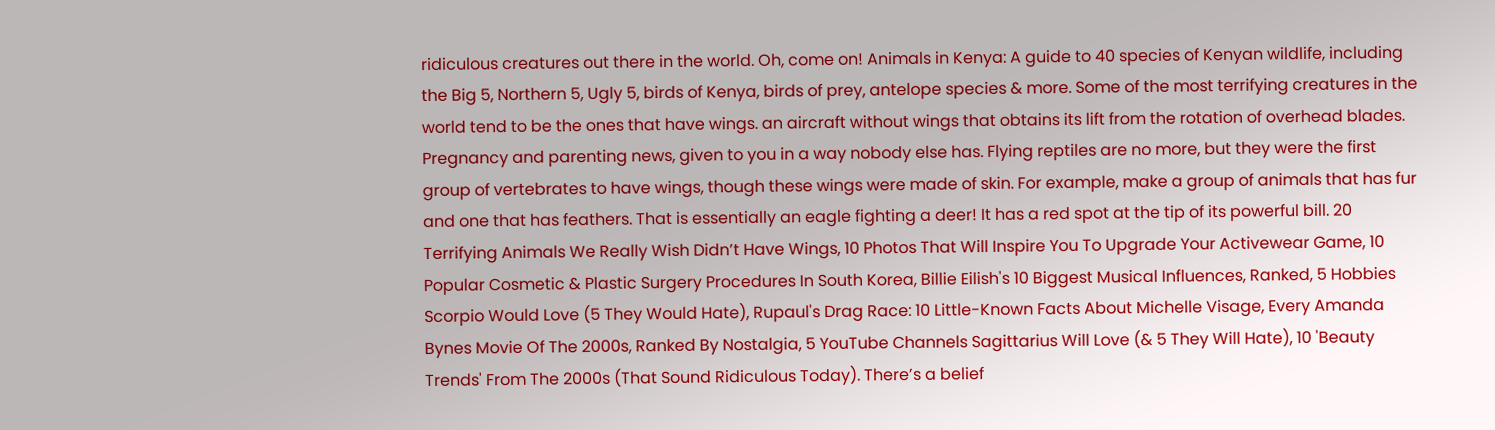ridiculous creatures out there in the world. Oh, come on! Animals in Kenya: A guide to 40 species of Kenyan wildlife, including the Big 5, Northern 5, Ugly 5, birds of Kenya, birds of prey, antelope species & more. Some of the most terrifying creatures in the world tend to be the ones that have wings. an aircraft without wings that obtains its lift from the rotation of overhead blades. Pregnancy and parenting news, given to you in a way nobody else has. Flying reptiles are no more, but they were the first group of vertebrates to have wings, though these wings were made of skin. For example, make a group of animals that has fur and one that has feathers. That is essentially an eagle fighting a deer! It has a red spot at the tip of its powerful bill. 20 Terrifying Animals We Really Wish Didn’t Have Wings, 10 Photos That Will Inspire You To Upgrade Your Activewear Game, 10 Popular Cosmetic & Plastic Surgery Procedures In South Korea, Billie Eilish's 10 Biggest Musical Influences, Ranked, 5 Hobbies Scorpio Would Love (5 They Would Hate), Rupaul's Drag Race: 10 Little-Known Facts About Michelle Visage, Every Amanda Bynes Movie Of The 2000s, Ranked By Nostalgia, 5 YouTube Channels Sagittarius Will Love (& 5 They Will Hate), 10 'Beauty Trends' From The 2000s (That Sound Ridiculous Today). There’s a belief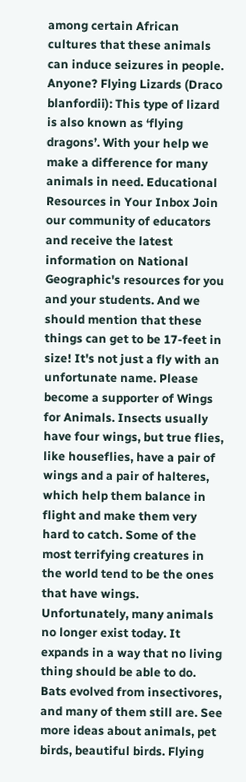among certain African cultures that these animals can induce seizures in people. Anyone? Flying Lizards (Draco blanfordii): This type of lizard is also known as ‘flying dragons’. With your help we make a difference for many animals in need. Educational Resources in Your Inbox Join our community of educators and receive the latest information on National Geographic's resources for you and your students. And we should mention that these things can get to be 17-feet in size! It's not just a fly with an unfortunate name. Please become a supporter of Wings for Animals. Insects usually have four wings, but true flies, like houseflies, have a pair of wings and a pair of halteres, which help them balance in flight and make them very hard to catch. Some of the most terrifying creatures in the world tend to be the ones that have wings. Unfortunately, many animals no longer exist today. It expands in a way that no living thing should be able to do. Bats evolved from insectivores, and many of them still are. See more ideas about animals, pet birds, beautiful birds. Flying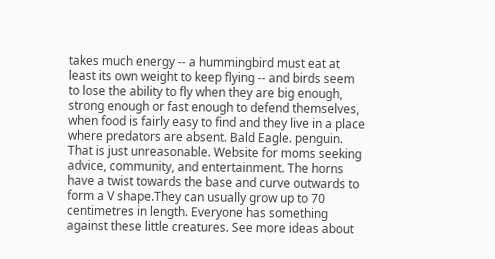takes much energy -- a hummingbird must eat at least its own weight to keep flying -- and birds seem to lose the ability to fly when they are big enough, strong enough or fast enough to defend themselves, when food is fairly easy to find and they live in a place where predators are absent. Bald Eagle. penguin. That is just unreasonable. Website for moms seeking advice, community, and entertainment. The horns have a twist towards the base and curve outwards to form a V shape.They can usually grow up to 70 centimetres in length. Everyone has something against these little creatures. See more ideas about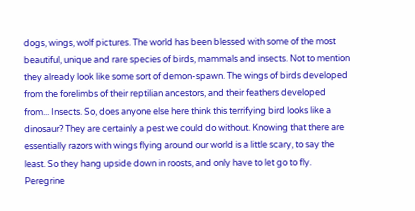dogs, wings, wolf pictures. The world has been blessed with some of the most beautiful, unique and rare species of birds, mammals and insects. Not to mention they already look like some sort of demon-spawn. The wings of birds developed from the forelimbs of their reptilian ancestors, and their feathers developed from... Insects. So, does anyone else here think this terrifying bird looks like a dinosaur? They are certainly a pest we could do without. Knowing that there are essentially razors with wings flying around our world is a little scary, to say the least. So they hang upside down in roosts, and only have to let go to fly. Peregrine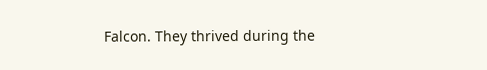Falcon. They thrived during the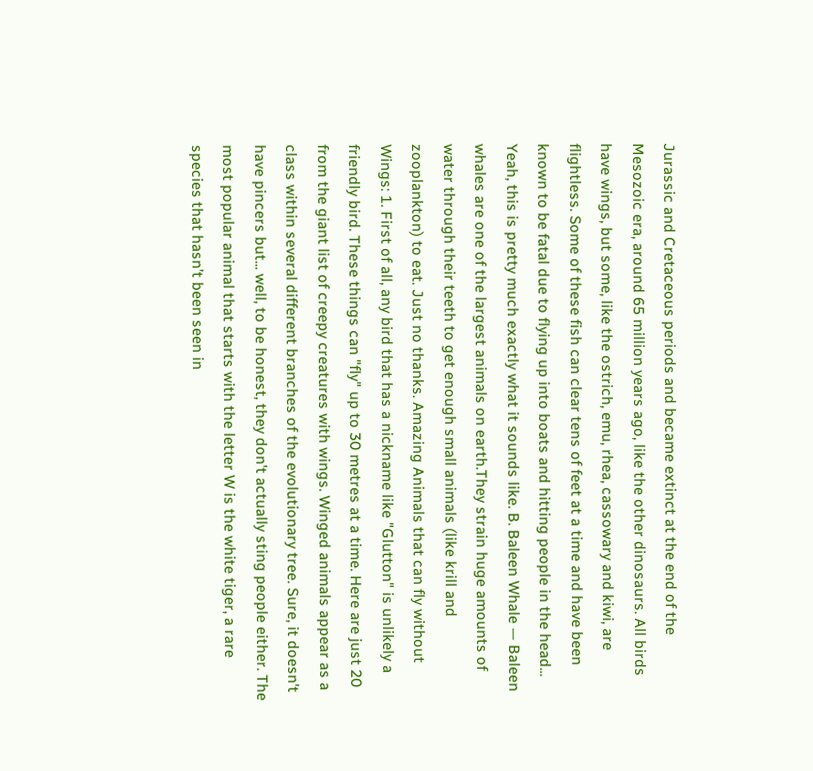Jurassic and Cretaceous periods and became extinct at the end of the Mesozoic era, around 65 million years ago, like the other dinosaurs. All birds have wings, but some, like the ostrich, emu, rhea, cassowary and kiwi, are flightless. Some of these fish can clear tens of feet at a time and have been known to be fatal due to flying up into boats and hitting people in the head... Yeah, this is pretty much exactly what it sounds like. B. Baleen Whale — Baleen whales are one of the largest animals on earth.They strain huge amounts of water through their teeth to get enough small animals (like krill and zooplankton) to eat. Just no thanks. Amazing Animals that can fly without Wings: 1. First of all, any bird that has a nickname like "Glutton" is unlikely a friendly bird. These things can "fly" up to 30 metres at a time. Here are just 20 from the giant list of creepy creatures with wings. Winged animals appear as a class within several different branches of the evolutionary tree. Sure, it doesn't have pincers but... well, to be honest, they don't actually sting people either. The most popular animal that starts with the letter W is the white tiger, a rare species that hasn’t been seen in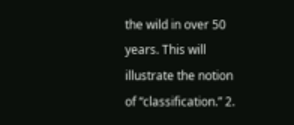the wild in over 50 years. This will illustrate the notion of “classification.” 2.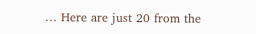… Here are just 20 from the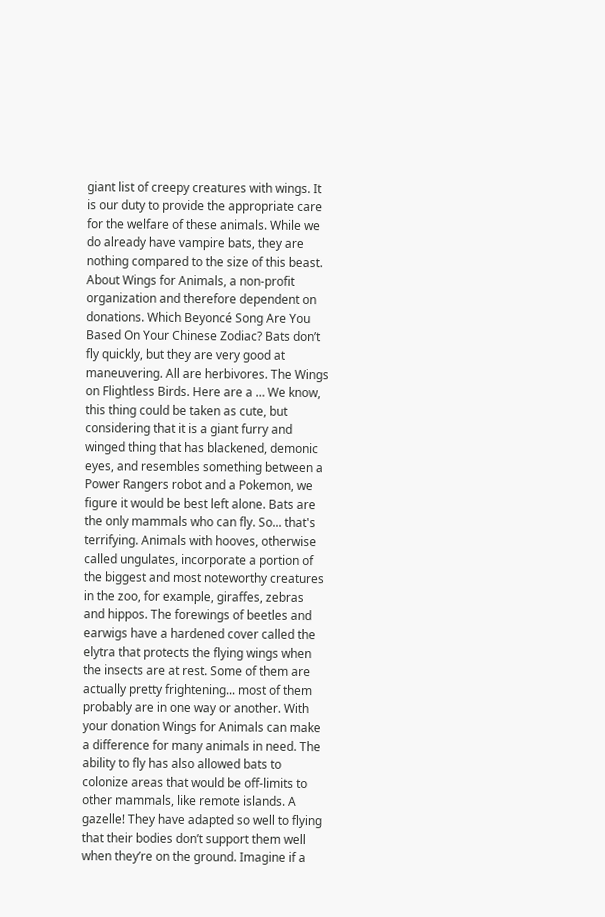giant list of creepy creatures with wings. It is our duty to provide the appropriate care for the welfare of these animals. While we do already have vampire bats, they are nothing compared to the size of this beast. About Wings for Animals, a non-profit organization and therefore dependent on donations. Which Beyoncé Song Are You Based On Your Chinese Zodiac? Bats don’t fly quickly, but they are very good at maneuvering. All are herbivores. The Wings on Flightless Birds. Here are a … We know, this thing could be taken as cute, but considering that it is a giant furry and winged thing that has blackened, demonic eyes, and resembles something between a Power Rangers robot and a Pokemon, we figure it would be best left alone. Bats are the only mammals who can fly. So... that's terrifying. Animals with hooves, otherwise called ungulates, incorporate a portion of the biggest and most noteworthy creatures in the zoo, for example, giraffes, zebras and hippos. The forewings of beetles and earwigs have a hardened cover called the elytra that protects the flying wings when the insects are at rest. Some of them are actually pretty frightening... most of them probably are in one way or another. With your donation Wings for Animals can make a difference for many animals in need. The ability to fly has also allowed bats to colonize areas that would be off-limits to other mammals, like remote islands. A gazelle! They have adapted so well to flying that their bodies don’t support them well when they’re on the ground. Imagine if a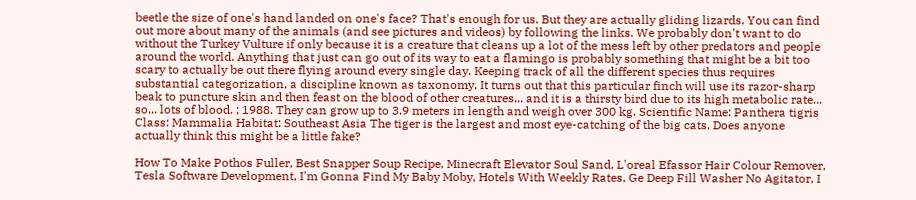beetle the size of one's hand landed on one's face? That's enough for us. But they are actually gliding lizards. You can find out more about many of the animals (and see pictures and videos) by following the links. We probably don't want to do without the Turkey Vulture if only because it is a creature that cleans up a lot of the mess left by other predators and people around the world. Anything that just can go out of its way to eat a flamingo is probably something that might be a bit too scary to actually be out there flying around every single day. Keeping track of all the different species thus requires substantial categorization, a discipline known as taxonomy. It turns out that this particular finch will use its razor-sharp beak to puncture skin and then feast on the blood of other creatures... and it is a thirsty bird due to its high metabolic rate... so... lots of blood. ; 1988. They can grow up to 3.9 meters in length and weigh over 300 kg. Scientific Name: Panthera tigris Class: Mammalia Habitat: Southeast Asia The tiger is the largest and most eye-catching of the big cats. Does anyone actually think this might be a little fake?

How To Make Pothos Fuller, Best Snapper Soup Recipe, Minecraft Elevator Soul Sand, L'oreal Efassor Hair Colour Remover, Tesla Software Development, I'm Gonna Find My Baby Moby, Hotels With Weekly Rates, Ge Deep Fill Washer No Agitator, I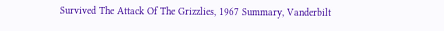Survived The Attack Of The Grizzlies, 1967 Summary, Vanderbilt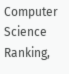Computer Science Ranking,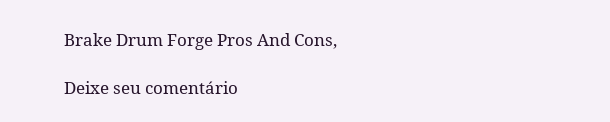Brake Drum Forge Pros And Cons,

Deixe seu comentário